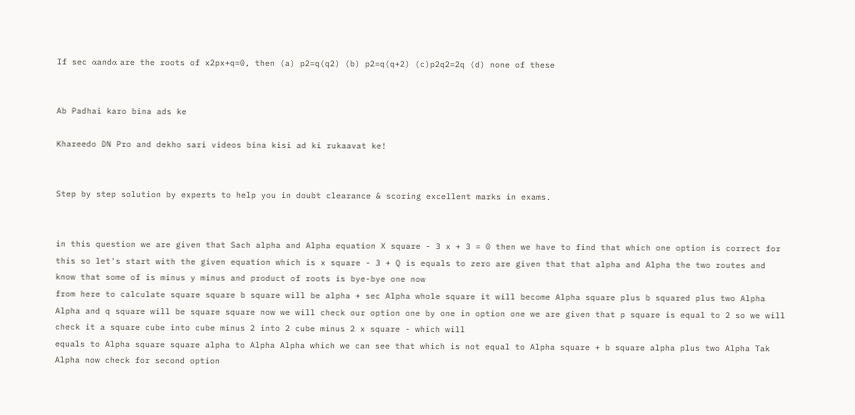If sec αandα are the roots of x2px+q=0, then (a) p2=q(q2) (b) p2=q(q+2) (c)p2q2=2q (d) none of these


Ab Padhai karo bina ads ke

Khareedo DN Pro and dekho sari videos bina kisi ad ki rukaavat ke!


Step by step solution by experts to help you in doubt clearance & scoring excellent marks in exams.


in this question we are given that Sach alpha and Alpha equation X square - 3 x + 3 = 0 then we have to find that which one option is correct for this so let's start with the given equation which is x square - 3 + Q is equals to zero are given that that alpha and Alpha the two routes and know that some of is minus y minus and product of roots is bye-bye one now
from here to calculate square square b square will be alpha + sec Alpha whole square it will become Alpha square plus b squared plus two Alpha Alpha and q square will be square square now we will check our option one by one in option one we are given that p square is equal to 2 so we will check it a square cube into cube minus 2 into 2 cube minus 2 x square - which will
equals to Alpha square square alpha to Alpha Alpha which we can see that which is not equal to Alpha square + b square alpha plus two Alpha Tak Alpha now check for second option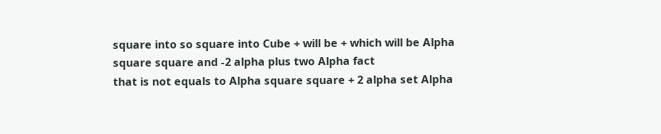square into so square into Cube + will be + which will be Alpha square square and -2 alpha plus two Alpha fact
that is not equals to Alpha square square + 2 alpha set Alpha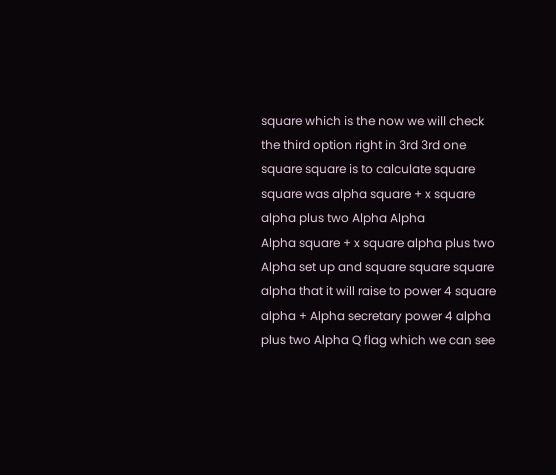square which is the now we will check the third option right in 3rd 3rd one square square is to calculate square square was alpha square + x square alpha plus two Alpha Alpha
Alpha square + x square alpha plus two Alpha set up and square square square alpha that it will raise to power 4 square alpha + Alpha secretary power 4 alpha plus two Alpha Q flag which we can see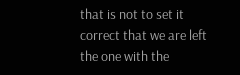that is not to set it correct that we are left the one with the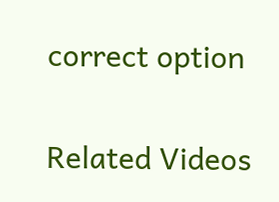correct option

Related Videos